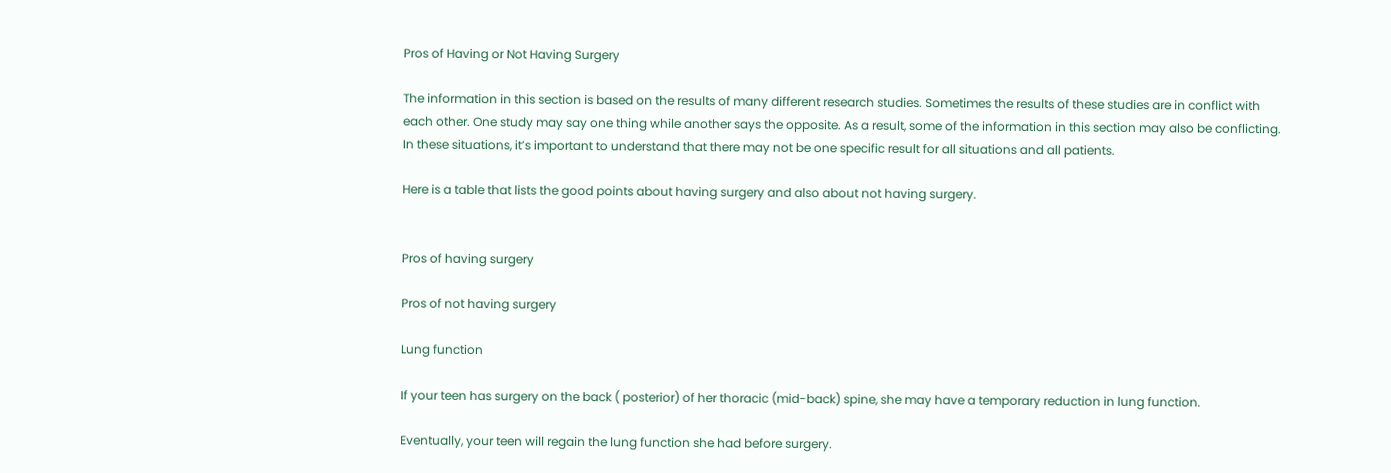Pros of Having or Not Having Surgery

The information in this section is based on the results of many different research studies. Sometimes the results of these studies are in conflict with each other. One study may say one thing while another says the opposite. As a result, some of the information in this section may also be conflicting. In these situations, it’s important to understand that there may not be one specific result for all situations and all patients.

Here is a table that lists the good points about having surgery and also about not having surgery.


Pros of having surgery

Pros of not having surgery

Lung function

If your teen has surgery on the back ( posterior) of her thoracic (mid-back) spine, she may have a temporary reduction in lung function.

Eventually, your teen will regain the lung function she had before surgery.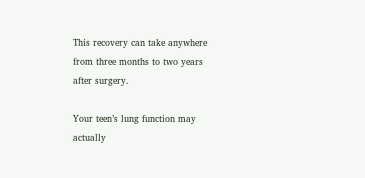This recovery can take anywhere from three months to two years after surgery.

Your teen’s lung function may actually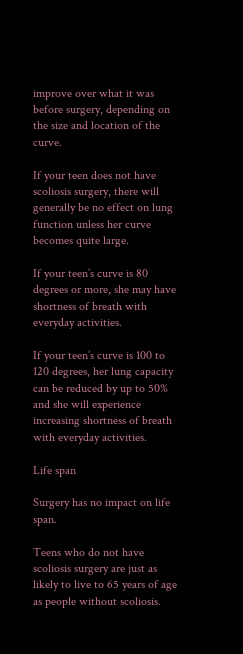improve over what it was before surgery, depending on the size and location of the curve.

If your teen does not have scoliosis surgery, there will generally be no effect on lung function unless her curve becomes quite large.

If your teen’s curve is 80 degrees or more, she may have shortness of breath with everyday activities.

If your teen’s curve is 100 to 120 degrees, her lung capacity can be reduced by up to 50% and she will experience increasing shortness of breath with everyday activities.

Life span

Surgery has no impact on life span.

Teens who do not have scoliosis surgery are just as likely to live to 65 years of age as people without scoliosis.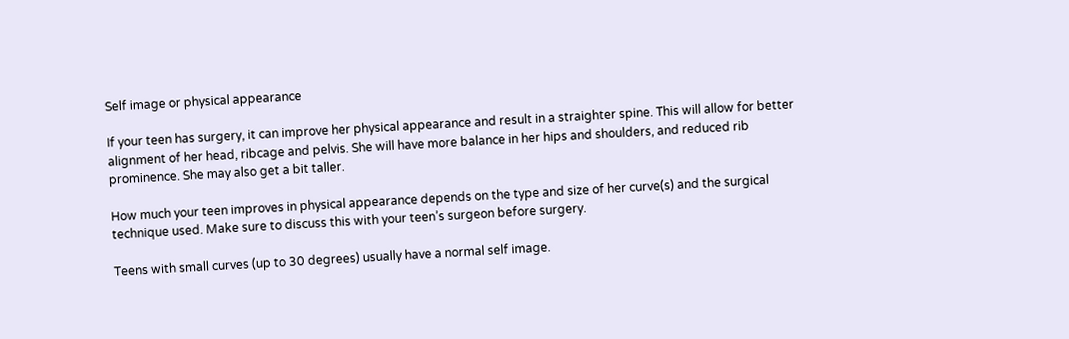Self image or physical appearance

If your teen has surgery, it can improve her physical appearance and result in a straighter spine. This will allow for better alignment of her head, ribcage and pelvis. She will have more balance in her hips and shoulders, and reduced rib prominence. She may also get a bit taller.

How much your teen improves in physical appearance depends on the type and size of her curve(s) and the surgical technique used. Make sure to discuss this with your teen’s surgeon before surgery.

Teens with small curves (up to 30 degrees) usually have a normal self image.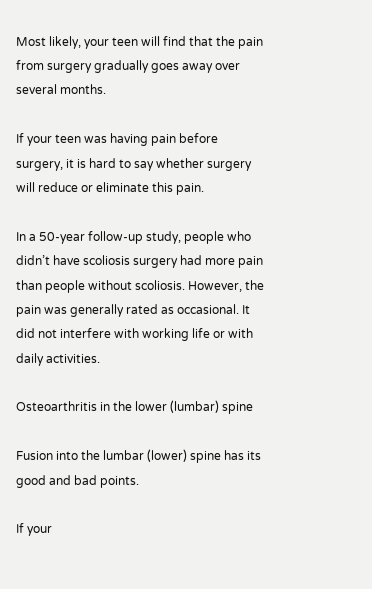Most likely, your teen will find that the pain from surgery gradually goes away over several months.

If your teen was having pain before surgery, it is hard to say whether surgery will reduce or eliminate this pain.

In a 50-year follow-up study, people who didn’t have scoliosis surgery had more pain than people without scoliosis. However, the pain was generally rated as occasional. It did not interfere with working life or with daily activities.

Osteoarthritis in the lower (lumbar) spine

Fusion into the lumbar (lower) spine has its good and bad points.

If your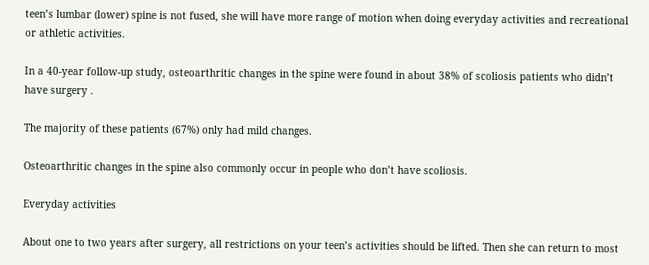teen’s lumbar (lower) spine is not fused, she will have more range of motion when doing everyday activities and recreational or athletic activities.

In a 40-year follow-up study, osteoarthritic changes in the spine were found in about 38% of scoliosis patients who didn’t have surgery .

The majority of these patients (67%) only had mild changes.

Osteoarthritic changes in the spine also commonly occur in people who don’t have scoliosis.

Everyday activities

About one to two years after surgery, all restrictions on your teen’s activities should be lifted. Then she can return to most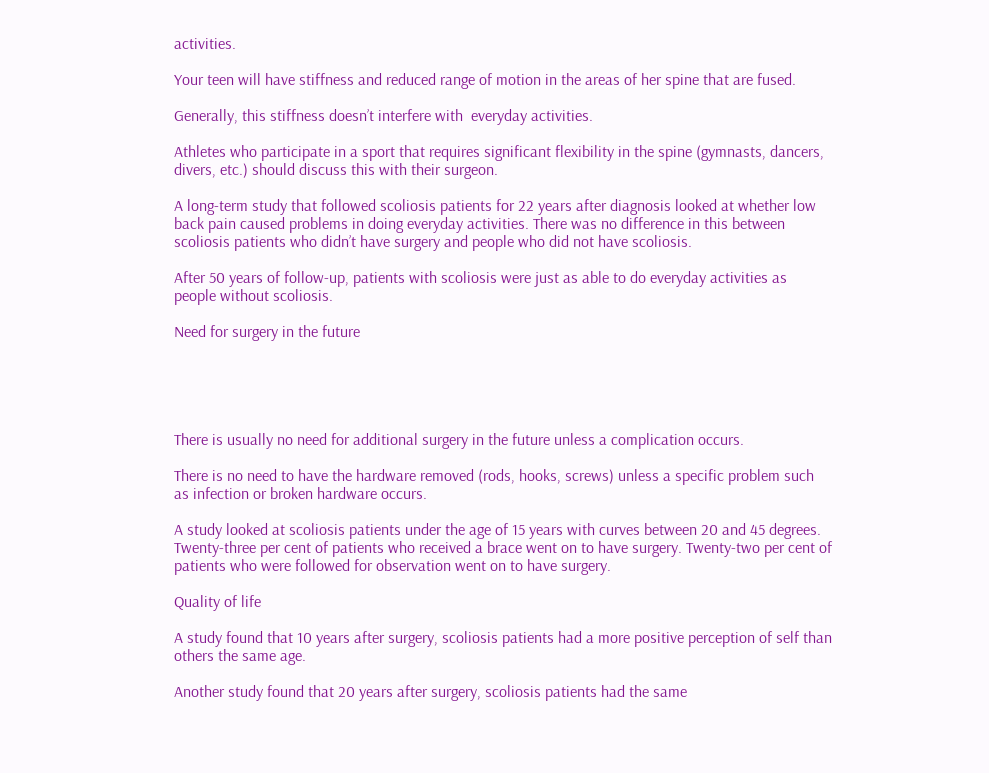activities.

Your teen will have stiffness and reduced range of motion in the areas of her spine that are fused.

Generally, this stiffness doesn’t interfere with  everyday activities.

Athletes who participate in a sport that requires significant flexibility in the spine (gymnasts, dancers, divers, etc.) should discuss this with their surgeon.

A long-term study that followed scoliosis patients for 22 years after diagnosis looked at whether low back pain caused problems in doing everyday activities. There was no difference in this between scoliosis patients who didn’t have surgery and people who did not have scoliosis.

After 50 years of follow-up, patients with scoliosis were just as able to do everyday activities as people without scoliosis.

Need for surgery in the future





There is usually no need for additional surgery in the future unless a complication occurs.

There is no need to have the hardware removed (rods, hooks, screws) unless a specific problem such as infection or broken hardware occurs.

A study looked at scoliosis patients under the age of 15 years with curves between 20 and 45 degrees. Twenty-three per cent of patients who received a brace went on to have surgery. Twenty-two per cent of patients who were followed for observation went on to have surgery.

Quality of life

A study found that 10 years after surgery, scoliosis patients had a more positive perception of self than others the same age.

Another study found that 20 years after surgery, scoliosis patients had the same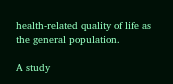health-related quality of life as the general population.

A study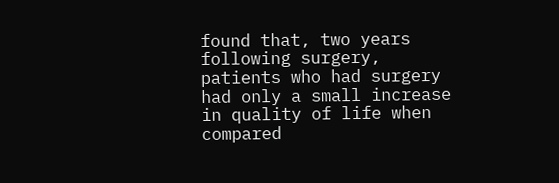found that, two years following surgery, patients who had surgery had only a small increase in quality of life when compared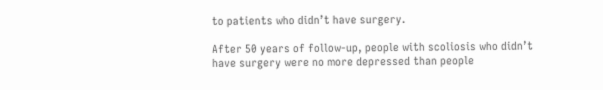to patients who didn’t have surgery.

After 50 years of follow-up, people with scoliosis who didn’t have surgery were no more depressed than people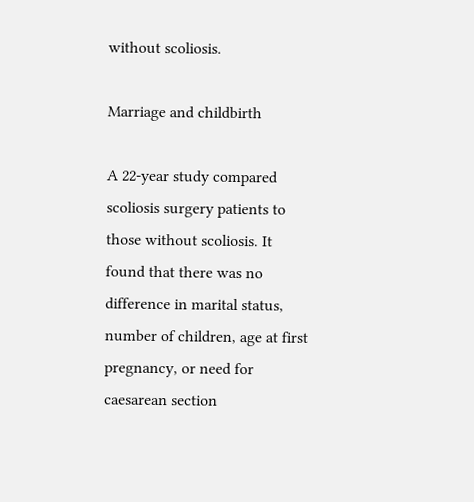without scoliosis.

Marriage and childbirth

A 22-year study compared scoliosis surgery patients to those without scoliosis. It found that there was no difference in marital status, number of children, age at first pregnancy, or need for caesarean section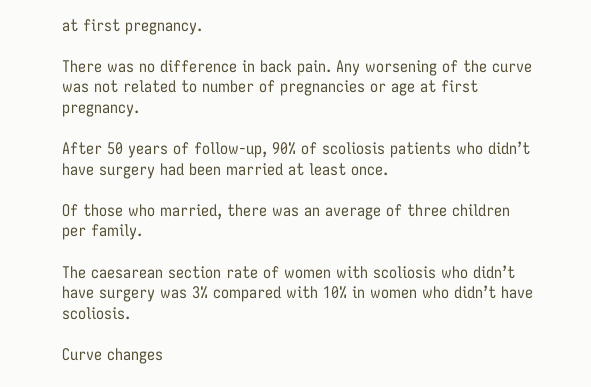at first pregnancy.

There was no difference in back pain. Any worsening of the curve was not related to number of pregnancies or age at first pregnancy.

After 50 years of follow-up, 90% of scoliosis patients who didn’t have surgery had been married at least once.

Of those who married, there was an average of three children per family.

The caesarean section rate of women with scoliosis who didn’t have surgery was 3% compared with 10% in women who didn’t have scoliosis.

Curve changes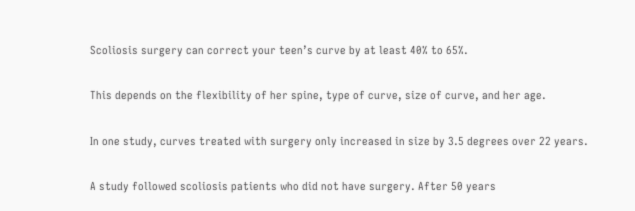Scoliosis surgery can correct your teen’s curve by at least 40% to 65%.

This depends on the flexibility of her spine, type of curve, size of curve, and her age.

In one study, curves treated with surgery only increased in size by 3.5 degrees over 22 years.

A study followed scoliosis patients who did not have surgery. After 50 years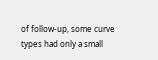of follow-up, some curve types had only a small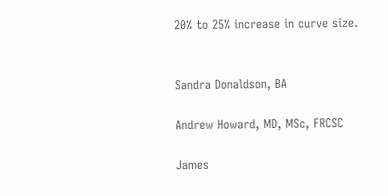20% to 25% increase in curve size.


Sandra Donaldson, BA

Andrew Howard, MD, MSc, FRCSC

James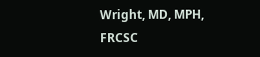Wright, MD, MPH, FRCSC